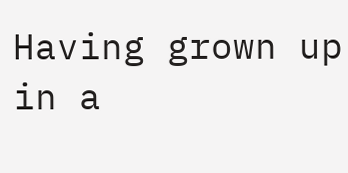Having grown up in a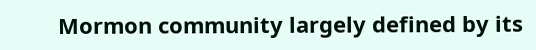Mormon community largely defined by its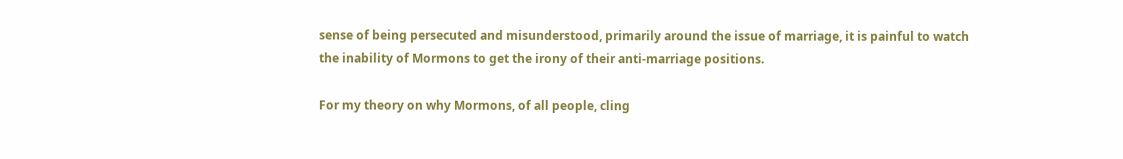sense of being persecuted and misunderstood, primarily around the issue of marriage, it is painful to watch the inability of Mormons to get the irony of their anti-marriage positions.

For my theory on why Mormons, of all people, cling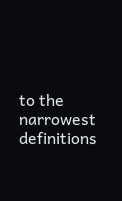to the narrowest definitions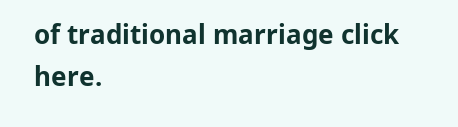of traditional marriage click here.